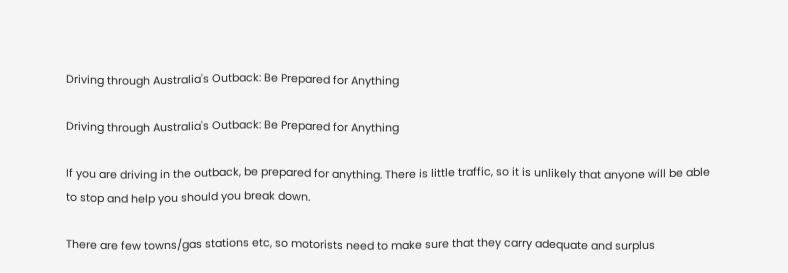Driving through Australia's Outback: Be Prepared for Anything

Driving through Australia's Outback: Be Prepared for Anything

If you are driving in the outback, be prepared for anything. There is little traffic, so it is unlikely that anyone will be able to stop and help you should you break down.

There are few towns/gas stations etc, so motorists need to make sure that they carry adequate and surplus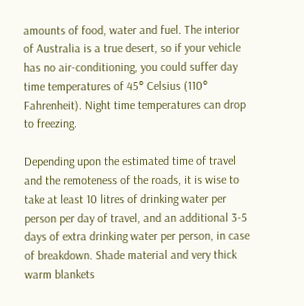amounts of food, water and fuel. The interior of Australia is a true desert, so if your vehicle has no air-conditioning, you could suffer day time temperatures of 45° Celsius (110° Fahrenheit). Night time temperatures can drop to freezing.

Depending upon the estimated time of travel and the remoteness of the roads, it is wise to take at least 10 litres of drinking water per person per day of travel, and an additional 3-5 days of extra drinking water per person, in case of breakdown. Shade material and very thick warm blankets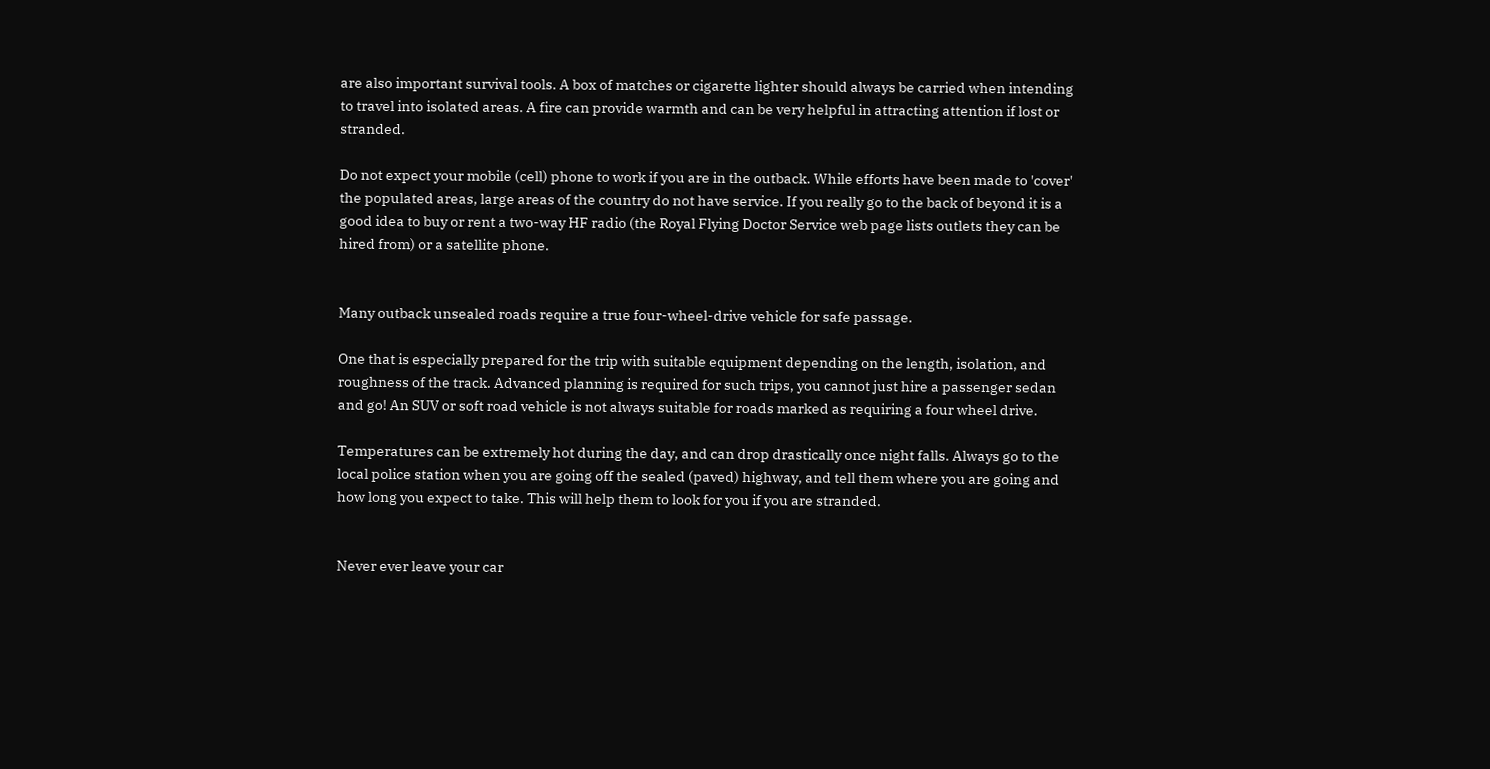are also important survival tools. A box of matches or cigarette lighter should always be carried when intending to travel into isolated areas. A fire can provide warmth and can be very helpful in attracting attention if lost or stranded.

Do not expect your mobile (cell) phone to work if you are in the outback. While efforts have been made to 'cover' the populated areas, large areas of the country do not have service. If you really go to the back of beyond it is a good idea to buy or rent a two-way HF radio (the Royal Flying Doctor Service web page lists outlets they can be hired from) or a satellite phone.


Many outback unsealed roads require a true four-wheel-drive vehicle for safe passage.

One that is especially prepared for the trip with suitable equipment depending on the length, isolation, and roughness of the track. Advanced planning is required for such trips, you cannot just hire a passenger sedan and go! An SUV or soft road vehicle is not always suitable for roads marked as requiring a four wheel drive.

Temperatures can be extremely hot during the day, and can drop drastically once night falls. Always go to the local police station when you are going off the sealed (paved) highway, and tell them where you are going and how long you expect to take. This will help them to look for you if you are stranded.


Never ever leave your car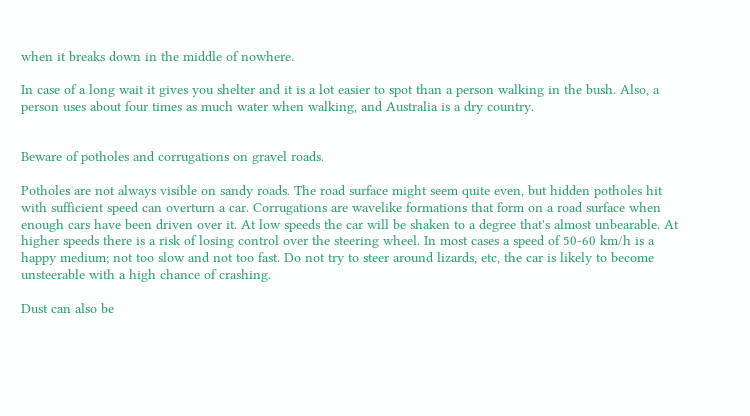when it breaks down in the middle of nowhere.

In case of a long wait it gives you shelter and it is a lot easier to spot than a person walking in the bush. Also, a person uses about four times as much water when walking, and Australia is a dry country.


Beware of potholes and corrugations on gravel roads.

Potholes are not always visible on sandy roads. The road surface might seem quite even, but hidden potholes hit with sufficient speed can overturn a car. Corrugations are wavelike formations that form on a road surface when enough cars have been driven over it. At low speeds the car will be shaken to a degree that's almost unbearable. At higher speeds there is a risk of losing control over the steering wheel. In most cases a speed of 50-60 km/h is a happy medium; not too slow and not too fast. Do not try to steer around lizards, etc, the car is likely to become unsteerable with a high chance of crashing.

Dust can also be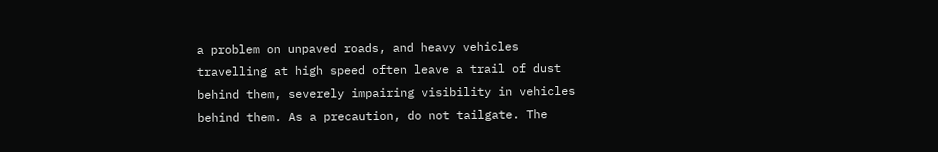a problem on unpaved roads, and heavy vehicles travelling at high speed often leave a trail of dust behind them, severely impairing visibility in vehicles behind them. As a precaution, do not tailgate. The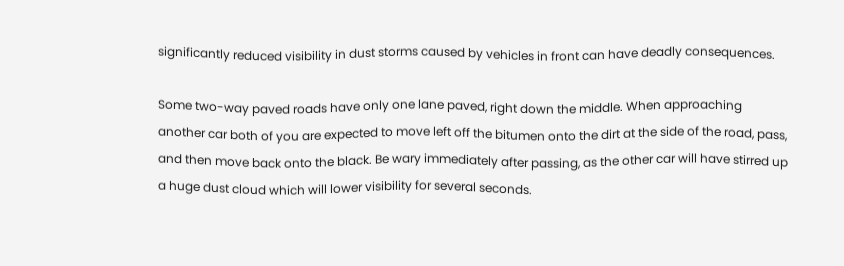significantly reduced visibility in dust storms caused by vehicles in front can have deadly consequences.

Some two-way paved roads have only one lane paved, right down the middle. When approaching another car both of you are expected to move left off the bitumen onto the dirt at the side of the road, pass, and then move back onto the black. Be wary immediately after passing, as the other car will have stirred up a huge dust cloud which will lower visibility for several seconds.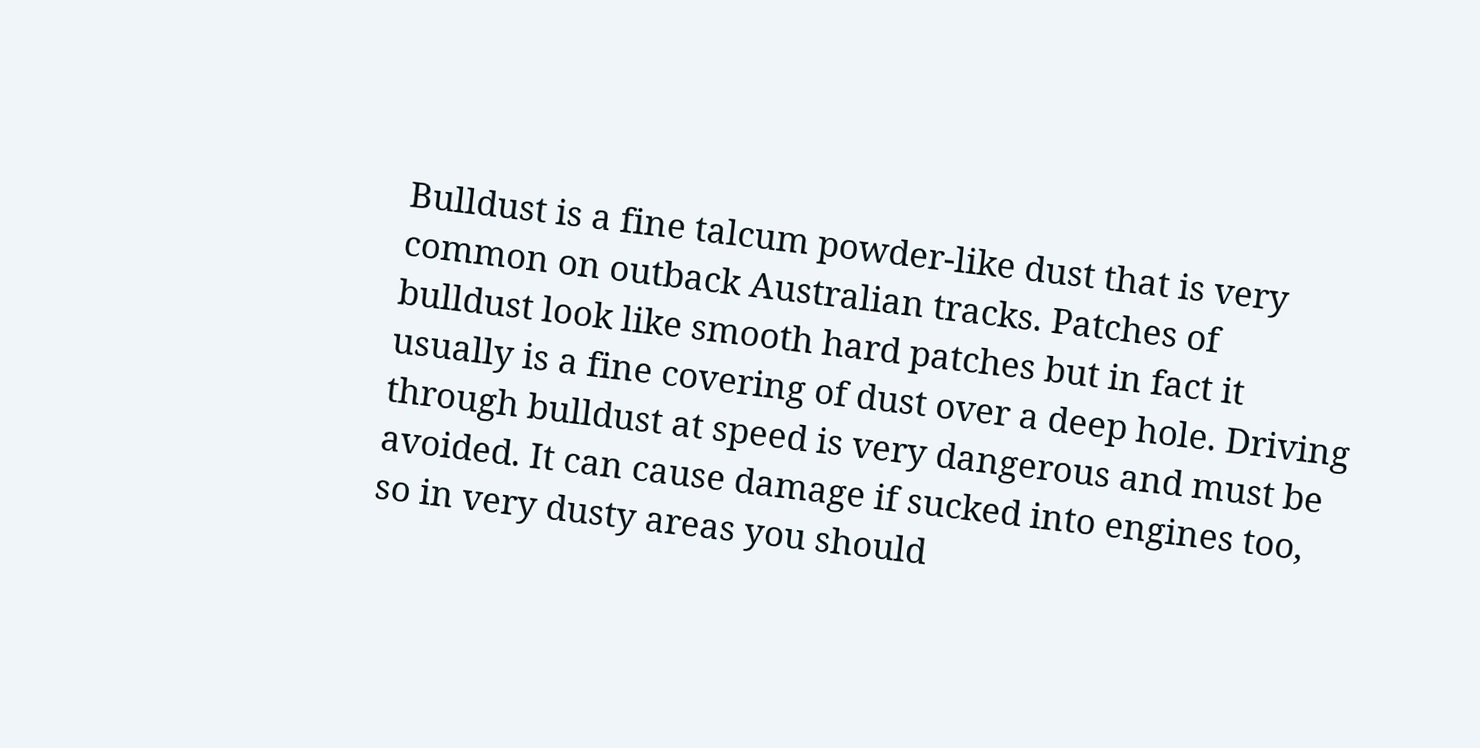Bulldust is a fine talcum powder-like dust that is very common on outback Australian tracks. Patches of bulldust look like smooth hard patches but in fact it usually is a fine covering of dust over a deep hole. Driving through bulldust at speed is very dangerous and must be avoided. It can cause damage if sucked into engines too, so in very dusty areas you should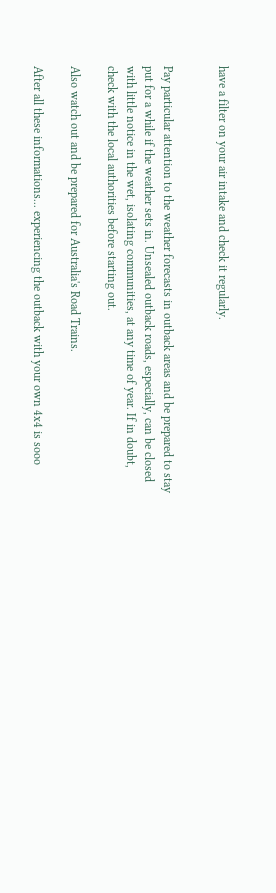have a filter on your air intake and check it regularly.


Pay particular attention to the weather forecasts in outback areas and be prepared to stay put for a while if the weather sets in. Unsealed outback roads, especially, can be closed with little notice in the wet, isolating communities, at any time of year. If in doubt, check with the local authorities before starting out.

Also watch out and be prepared for Australia's Road Trains.

After all these informations... experiencing the outback with your own 4x4 is sooo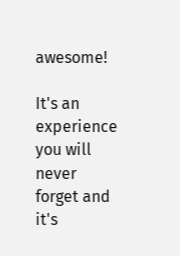awesome!

It's an experience you will never forget and it's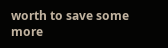worth to save some more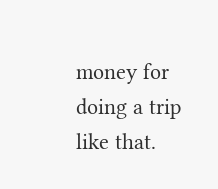money for doing a trip like that.